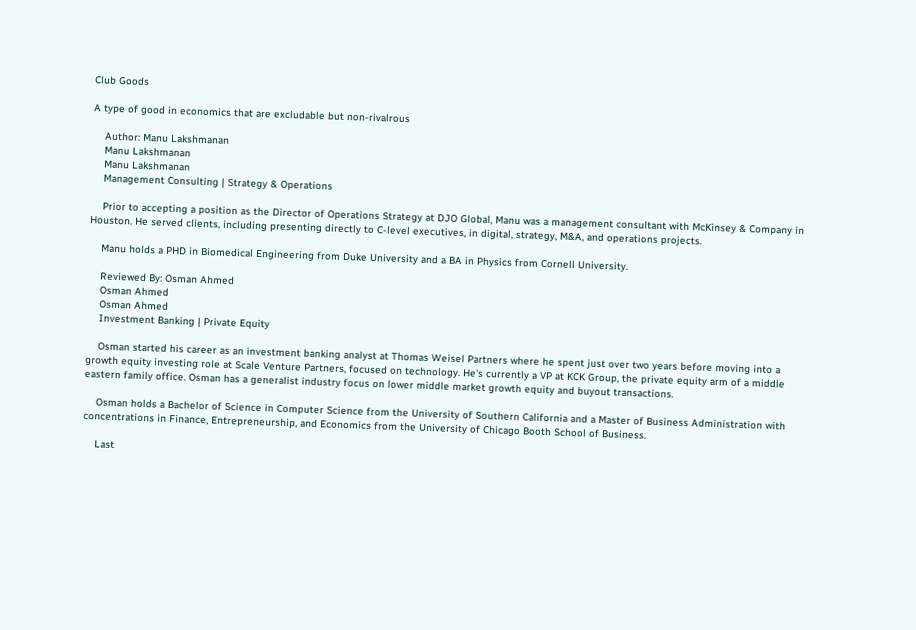Club Goods

A type of good in economics that are excludable but non-rivalrous

    Author: Manu Lakshmanan
    Manu Lakshmanan
    Manu Lakshmanan
    Management Consulting | Strategy & Operations

    Prior to accepting a position as the Director of Operations Strategy at DJO Global, Manu was a management consultant with McKinsey & Company in Houston. He served clients, including presenting directly to C-level executives, in digital, strategy, M&A, and operations projects.

    Manu holds a PHD in Biomedical Engineering from Duke University and a BA in Physics from Cornell University.

    Reviewed By: Osman Ahmed
    Osman Ahmed
    Osman Ahmed
    Investment Banking | Private Equity

    Osman started his career as an investment banking analyst at Thomas Weisel Partners where he spent just over two years before moving into a growth equity investing role at Scale Venture Partners, focused on technology. He's currently a VP at KCK Group, the private equity arm of a middle eastern family office. Osman has a generalist industry focus on lower middle market growth equity and buyout transactions.

    Osman holds a Bachelor of Science in Computer Science from the University of Southern California and a Master of Business Administration with concentrations in Finance, Entrepreneurship, and Economics from the University of Chicago Booth School of Business.

    Last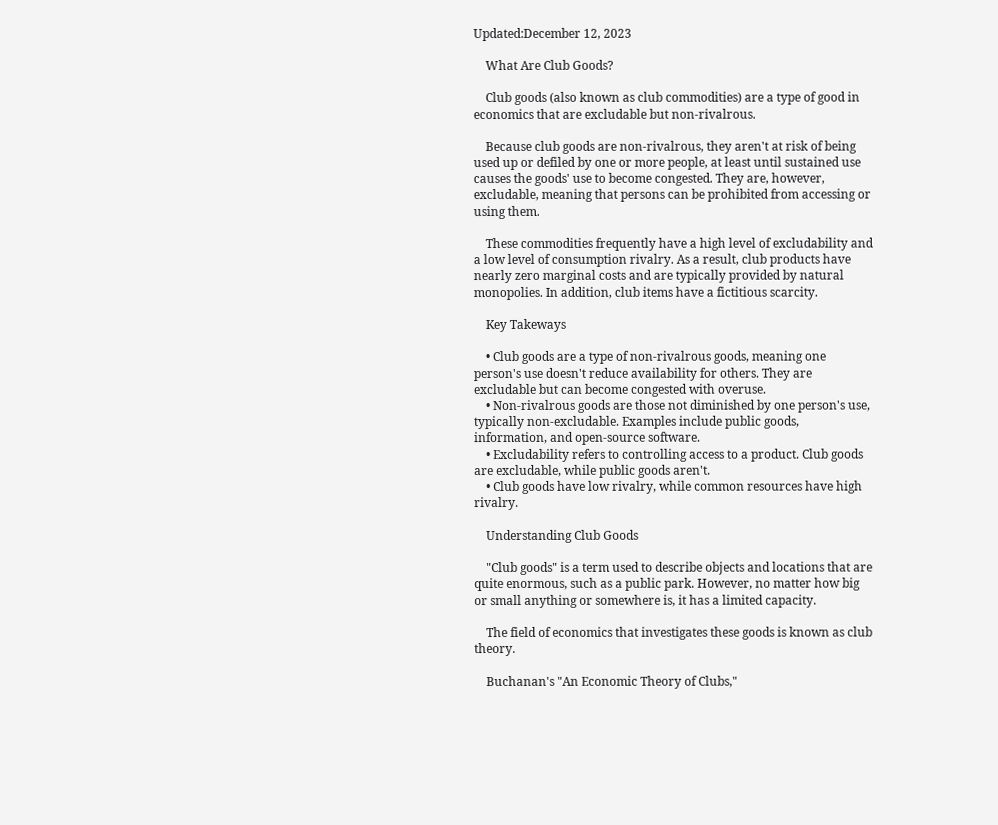Updated:December 12, 2023

    What Are Club Goods?

    Club goods (also known as club commodities) are a type of good in economics that are excludable but non-rivalrous.

    Because club goods are non-rivalrous, they aren't at risk of being used up or defiled by one or more people, at least until sustained use causes the goods' use to become congested. They are, however, excludable, meaning that persons can be prohibited from accessing or using them.

    These commodities frequently have a high level of excludability and a low level of consumption rivalry. As a result, club products have nearly zero marginal costs and are typically provided by natural monopolies. In addition, club items have a fictitious scarcity.

    Key Takeways

    • Club goods are a type of non-rivalrous goods, meaning one person's use doesn't reduce availability for others. They are excludable but can become congested with overuse.
    • Non-rivalrous goods are those not diminished by one person's use, typically non-excludable. Examples include public goods, information, and open-source software.
    • Excludability refers to controlling access to a product. Club goods are excludable, while public goods aren't.
    • Club goods have low rivalry, while common resources have high rivalry.

    Understanding Club Goods

    "Club goods" is a term used to describe objects and locations that are quite enormous, such as a public park. However, no matter how big or small anything or somewhere is, it has a limited capacity.

    The field of economics that investigates these goods is known as club theory.

    Buchanan's "An Economic Theory of Clubs,"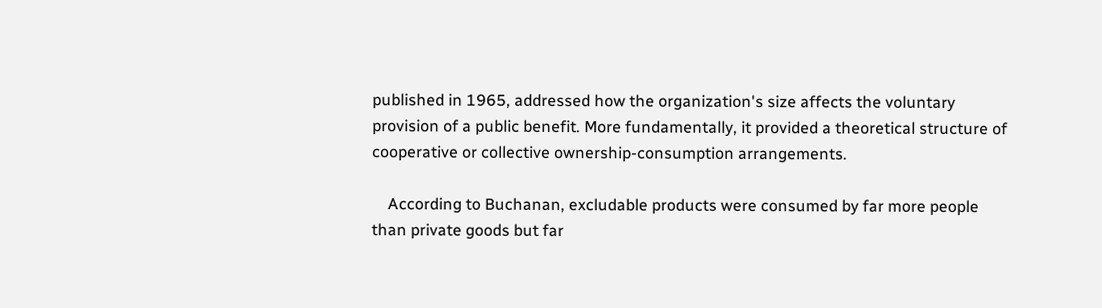published in 1965, addressed how the organization's size affects the voluntary provision of a public benefit. More fundamentally, it provided a theoretical structure of cooperative or collective ownership-consumption arrangements.

    According to Buchanan, excludable products were consumed by far more people than private goods but far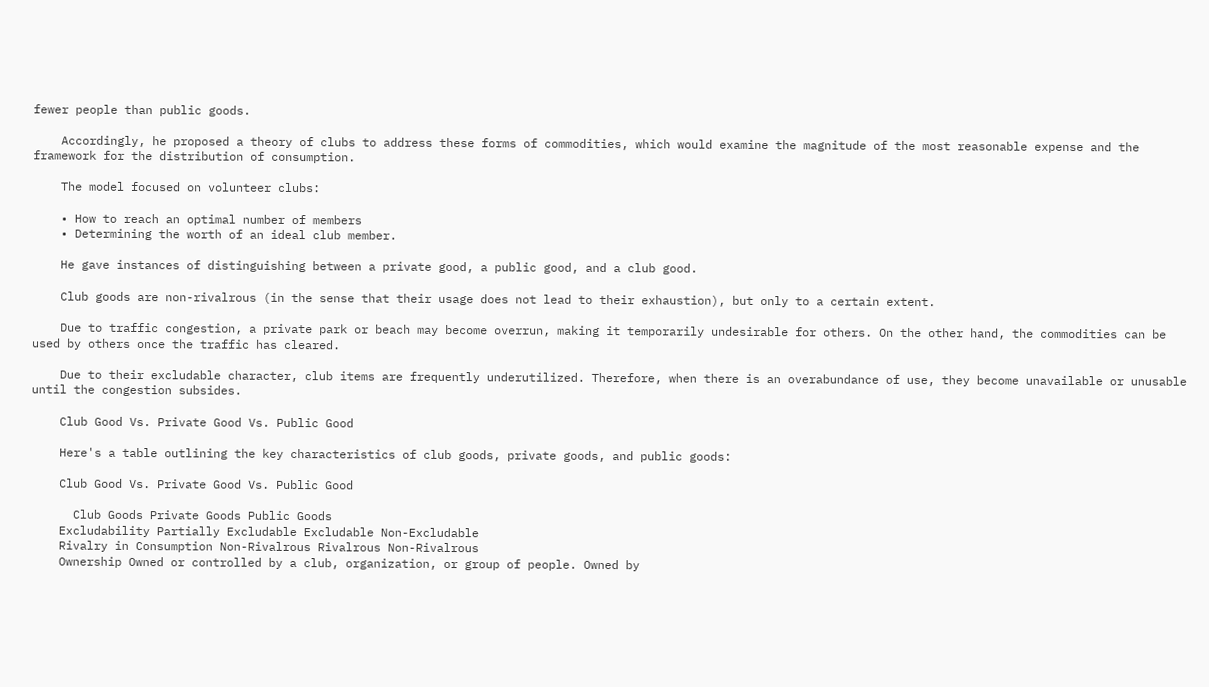fewer people than public goods.

    Accordingly, he proposed a theory of clubs to address these forms of commodities, which would examine the magnitude of the most reasonable expense and the framework for the distribution of consumption.

    The model focused on volunteer clubs:

    • How to reach an optimal number of members
    • Determining the worth of an ideal club member.

    He gave instances of distinguishing between a private good, a public good, and a club good.

    Club goods are non-rivalrous (in the sense that their usage does not lead to their exhaustion), but only to a certain extent.

    Due to traffic congestion, a private park or beach may become overrun, making it temporarily undesirable for others. On the other hand, the commodities can be used by others once the traffic has cleared.

    Due to their excludable character, club items are frequently underutilized. Therefore, when there is an overabundance of use, they become unavailable or unusable until the congestion subsides.

    Club Good Vs. Private Good Vs. Public Good

    Here's a table outlining the key characteristics of club goods, private goods, and public goods:

    Club Good Vs. Private Good Vs. Public Good

      Club Goods Private Goods Public Goods
    Excludability Partially Excludable Excludable Non-Excludable
    Rivalry in Consumption Non-Rivalrous Rivalrous Non-Rivalrous
    Ownership Owned or controlled by a club, organization, or group of people. Owned by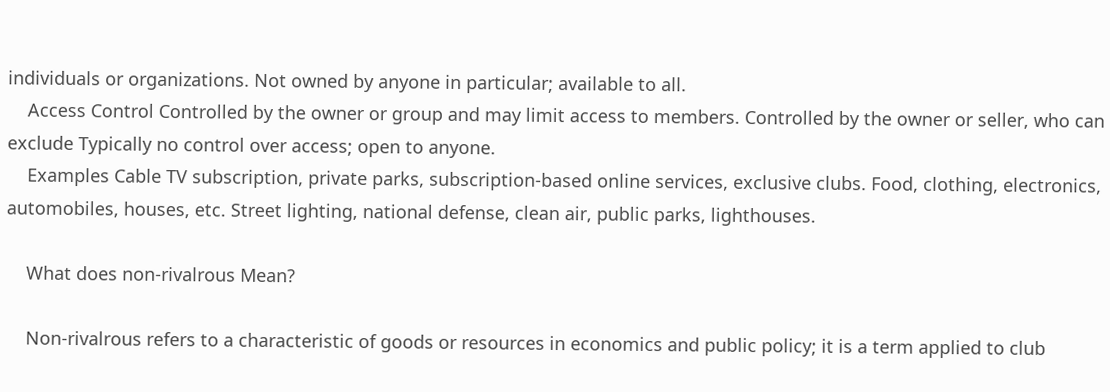individuals or organizations. Not owned by anyone in particular; available to all.
    Access Control Controlled by the owner or group and may limit access to members. Controlled by the owner or seller, who can exclude Typically no control over access; open to anyone.
    Examples Cable TV subscription, private parks, subscription-based online services, exclusive clubs. Food, clothing, electronics, automobiles, houses, etc. Street lighting, national defense, clean air, public parks, lighthouses.

    What does non-rivalrous Mean?

    Non-rivalrous refers to a characteristic of goods or resources in economics and public policy; it is a term applied to club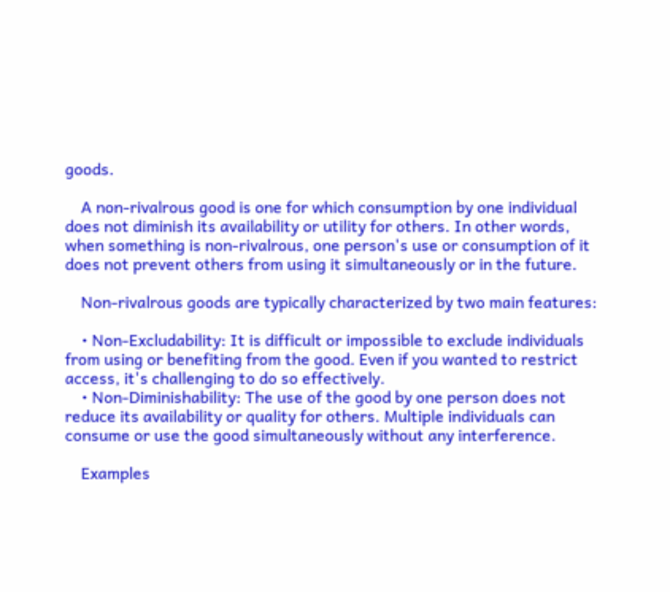goods.

    A non-rivalrous good is one for which consumption by one individual does not diminish its availability or utility for others. In other words, when something is non-rivalrous, one person's use or consumption of it does not prevent others from using it simultaneously or in the future.

    Non-rivalrous goods are typically characterized by two main features:

    • Non-Excludability: It is difficult or impossible to exclude individuals from using or benefiting from the good. Even if you wanted to restrict access, it's challenging to do so effectively.
    • Non-Diminishability: The use of the good by one person does not reduce its availability or quality for others. Multiple individuals can consume or use the good simultaneously without any interference.

    Examples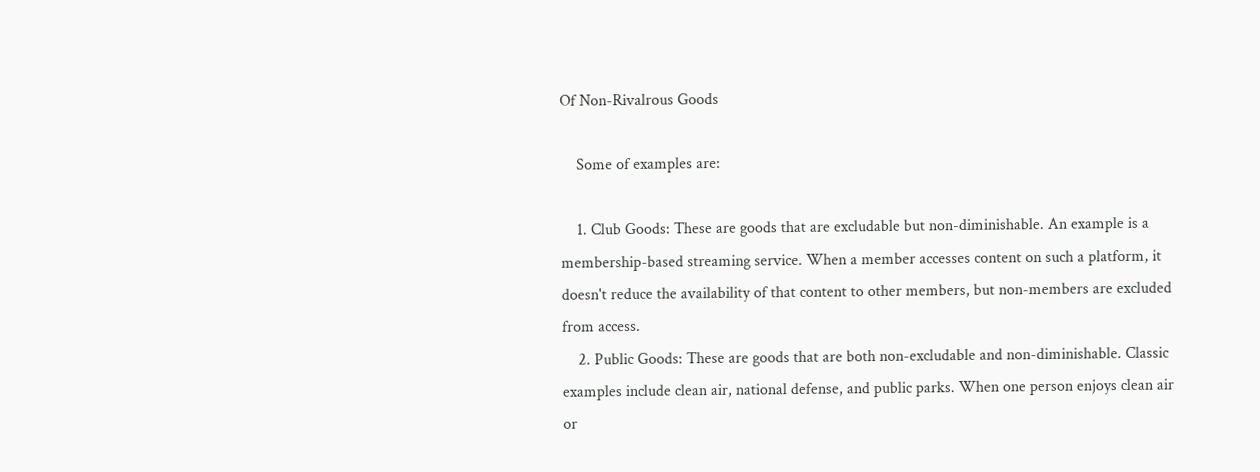Of Non-Rivalrous Goods

    Some of examples are:

    1. Club Goods: These are goods that are excludable but non-diminishable. An example is a membership-based streaming service. When a member accesses content on such a platform, it doesn't reduce the availability of that content to other members, but non-members are excluded from access.
    2. Public Goods: These are goods that are both non-excludable and non-diminishable. Classic examples include clean air, national defense, and public parks. When one person enjoys clean air or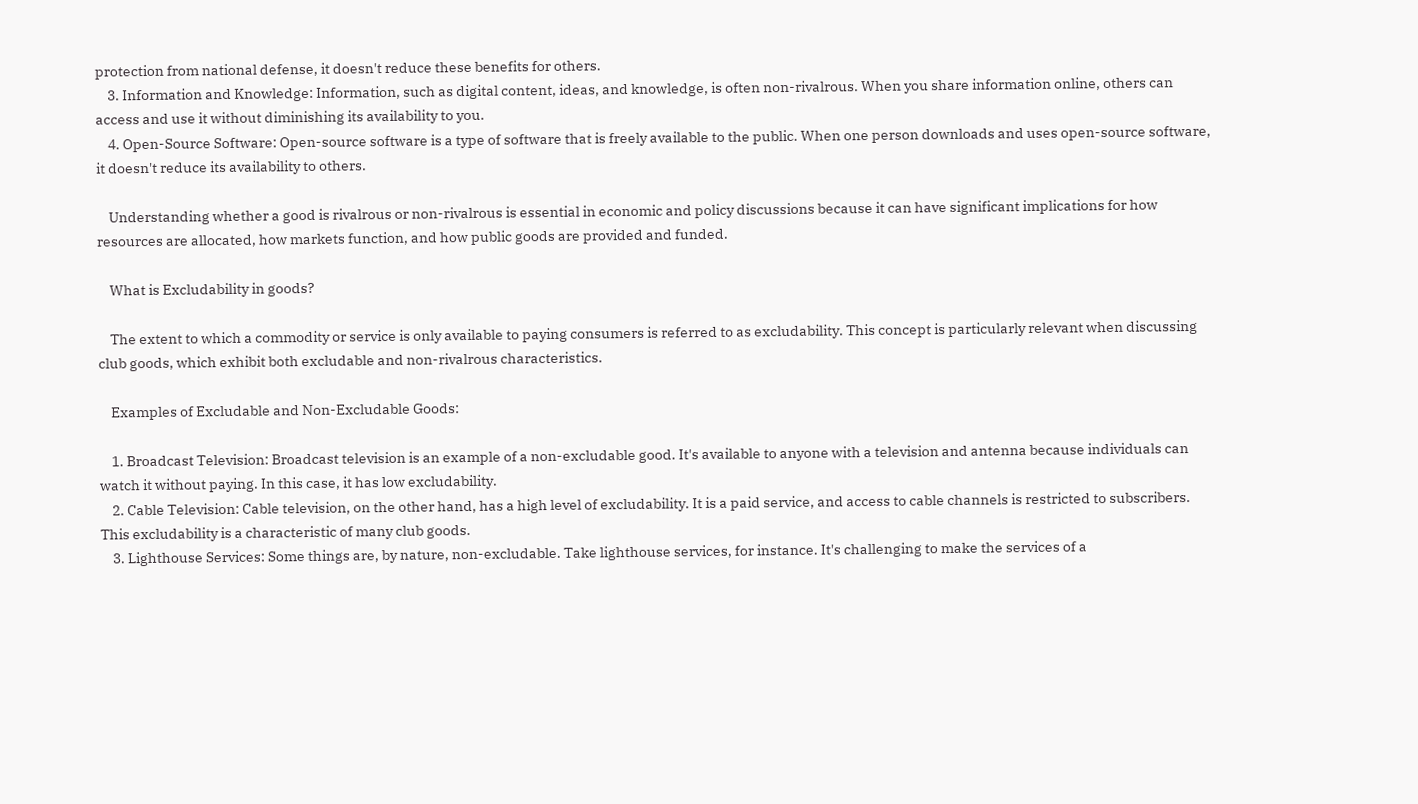protection from national defense, it doesn't reduce these benefits for others.
    3. Information and Knowledge: Information, such as digital content, ideas, and knowledge, is often non-rivalrous. When you share information online, others can access and use it without diminishing its availability to you.
    4. Open-Source Software: Open-source software is a type of software that is freely available to the public. When one person downloads and uses open-source software, it doesn't reduce its availability to others.

    Understanding whether a good is rivalrous or non-rivalrous is essential in economic and policy discussions because it can have significant implications for how resources are allocated, how markets function, and how public goods are provided and funded.

    What is Excludability in goods?

    The extent to which a commodity or service is only available to paying consumers is referred to as excludability. This concept is particularly relevant when discussing club goods, which exhibit both excludable and non-rivalrous characteristics.

    Examples of Excludable and Non-Excludable Goods:

    1. Broadcast Television: Broadcast television is an example of a non-excludable good. It's available to anyone with a television and antenna because individuals can watch it without paying. In this case, it has low excludability.
    2. Cable Television: Cable television, on the other hand, has a high level of excludability. It is a paid service, and access to cable channels is restricted to subscribers. This excludability is a characteristic of many club goods.
    3. Lighthouse Services: Some things are, by nature, non-excludable. Take lighthouse services, for instance. It's challenging to make the services of a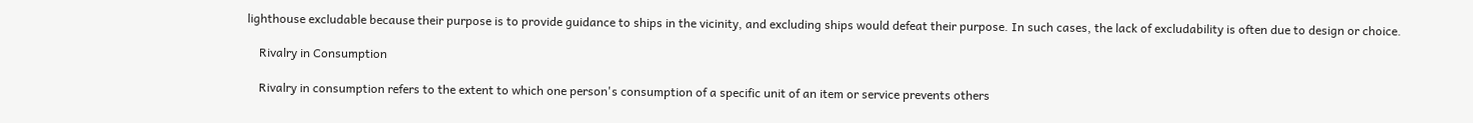lighthouse excludable because their purpose is to provide guidance to ships in the vicinity, and excluding ships would defeat their purpose. In such cases, the lack of excludability is often due to design or choice.

    Rivalry in Consumption

    Rivalry in consumption refers to the extent to which one person's consumption of a specific unit of an item or service prevents others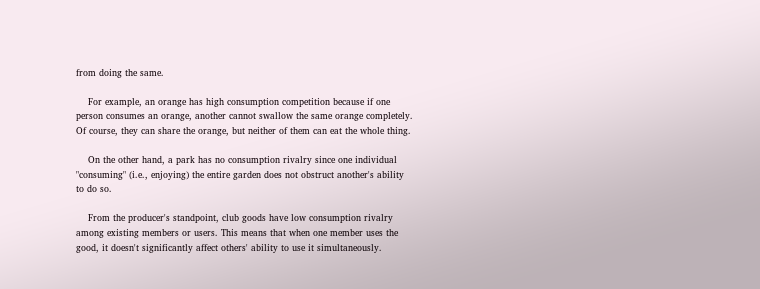from doing the same.

    For example, an orange has high consumption competition because if one person consumes an orange, another cannot swallow the same orange completely. Of course, they can share the orange, but neither of them can eat the whole thing.

    On the other hand, a park has no consumption rivalry since one individual "consuming" (i.e., enjoying) the entire garden does not obstruct another's ability to do so.

    From the producer's standpoint, club goods have low consumption rivalry among existing members or users. This means that when one member uses the good, it doesn't significantly affect others' ability to use it simultaneously.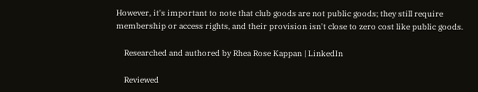However, it's important to note that club goods are not public goods; they still require membership or access rights, and their provision isn't close to zero cost like public goods.

    Researched and authored by Rhea Rose Kappan | LinkedIn

    Reviewed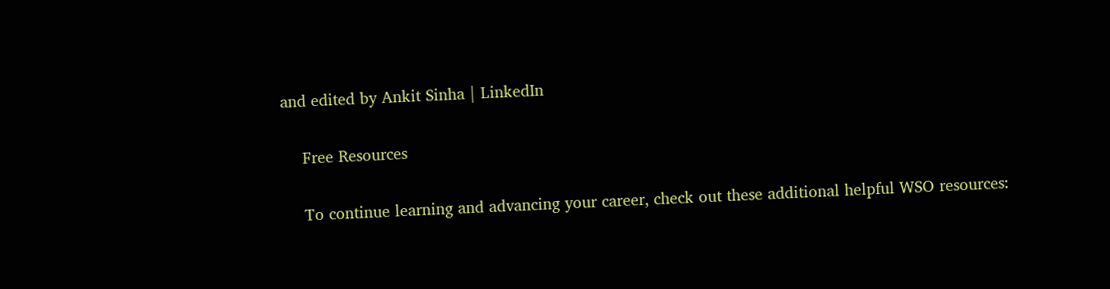and edited by Ankit Sinha | LinkedIn

    Free Resources

    To continue learning and advancing your career, check out these additional helpful WSO resources: